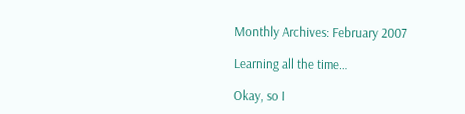Monthly Archives: February 2007

Learning all the time…

Okay, so I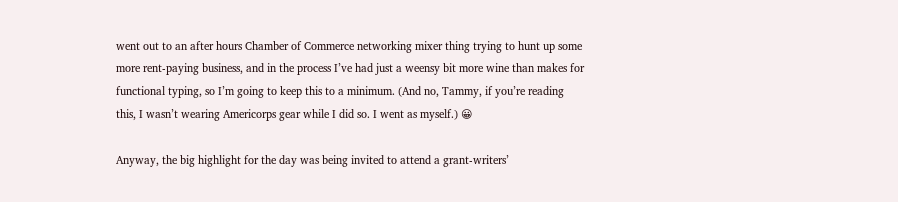went out to an after hours Chamber of Commerce networking mixer thing trying to hunt up some more rent-paying business, and in the process I’ve had just a weensy bit more wine than makes for functional typing, so I’m going to keep this to a minimum. (And no, Tammy, if you’re reading this, I wasn’t wearing Americorps gear while I did so. I went as myself.) 😀

Anyway, the big highlight for the day was being invited to attend a grant-writers’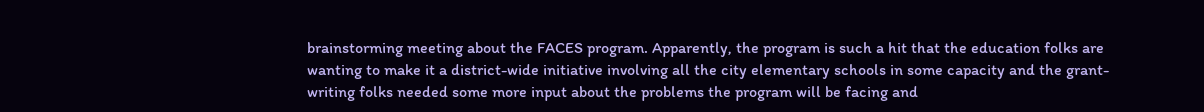brainstorming meeting about the FACES program. Apparently, the program is such a hit that the education folks are wanting to make it a district-wide initiative involving all the city elementary schools in some capacity and the grant-writing folks needed some more input about the problems the program will be facing and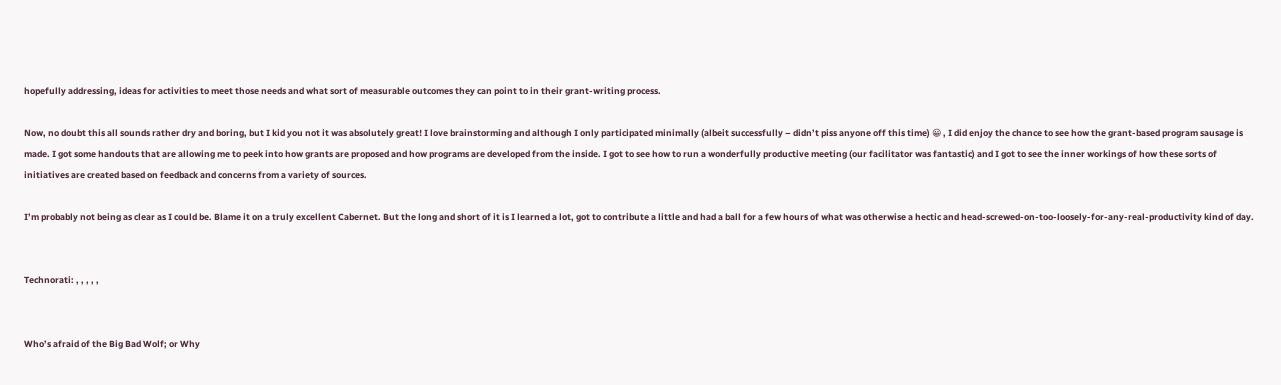hopefully addressing, ideas for activities to meet those needs and what sort of measurable outcomes they can point to in their grant-writing process.

Now, no doubt this all sounds rather dry and boring, but I kid you not it was absolutely great! I love brainstorming and although I only participated minimally (albeit successfully – didn’t piss anyone off this time) 😀 , I did enjoy the chance to see how the grant-based program sausage is made. I got some handouts that are allowing me to peek into how grants are proposed and how programs are developed from the inside. I got to see how to run a wonderfully productive meeting (our facilitator was fantastic) and I got to see the inner workings of how these sorts of initiatives are created based on feedback and concerns from a variety of sources.

I’m probably not being as clear as I could be. Blame it on a truly excellent Cabernet. But the long and short of it is I learned a lot, got to contribute a little and had a ball for a few hours of what was otherwise a hectic and head-screwed-on-too-loosely-for-any-real-productivity kind of day.


Technorati: , , , , ,


Who’s afraid of the Big Bad Wolf; or Why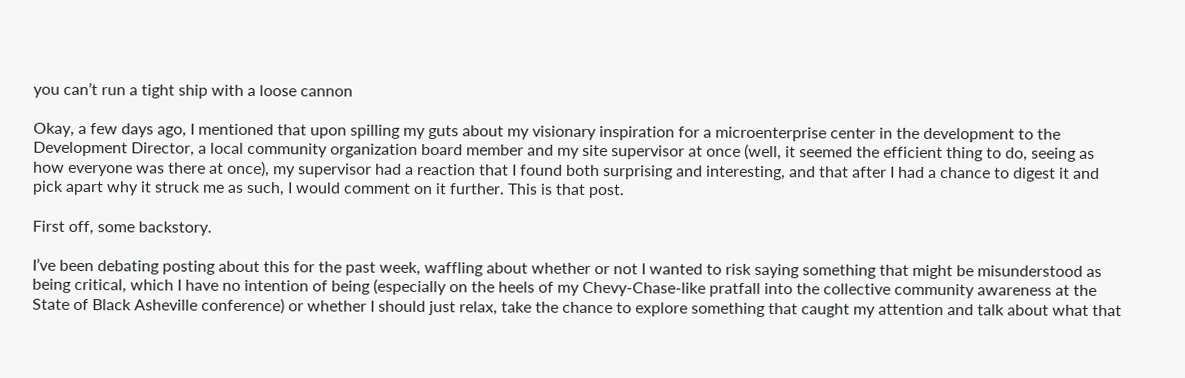you can’t run a tight ship with a loose cannon

Okay, a few days ago, I mentioned that upon spilling my guts about my visionary inspiration for a microenterprise center in the development to the Development Director, a local community organization board member and my site supervisor at once (well, it seemed the efficient thing to do, seeing as how everyone was there at once), my supervisor had a reaction that I found both surprising and interesting, and that after I had a chance to digest it and pick apart why it struck me as such, I would comment on it further. This is that post.

First off, some backstory.

I’ve been debating posting about this for the past week, waffling about whether or not I wanted to risk saying something that might be misunderstood as being critical, which I have no intention of being (especially on the heels of my Chevy-Chase-like pratfall into the collective community awareness at the State of Black Asheville conference) or whether I should just relax, take the chance to explore something that caught my attention and talk about what that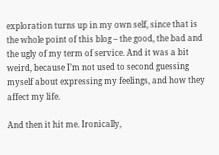exploration turns up in my own self, since that is the whole point of this blog – the good, the bad and the ugly of my term of service. And it was a bit weird, because I’m not used to second guessing myself about expressing my feelings, and how they affect my life.

And then it hit me. Ironically,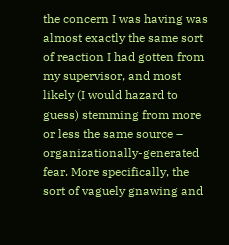the concern I was having was almost exactly the same sort of reaction I had gotten from my supervisor, and most likely (I would hazard to guess) stemming from more or less the same source – organizationally-generated fear. More specifically, the sort of vaguely gnawing and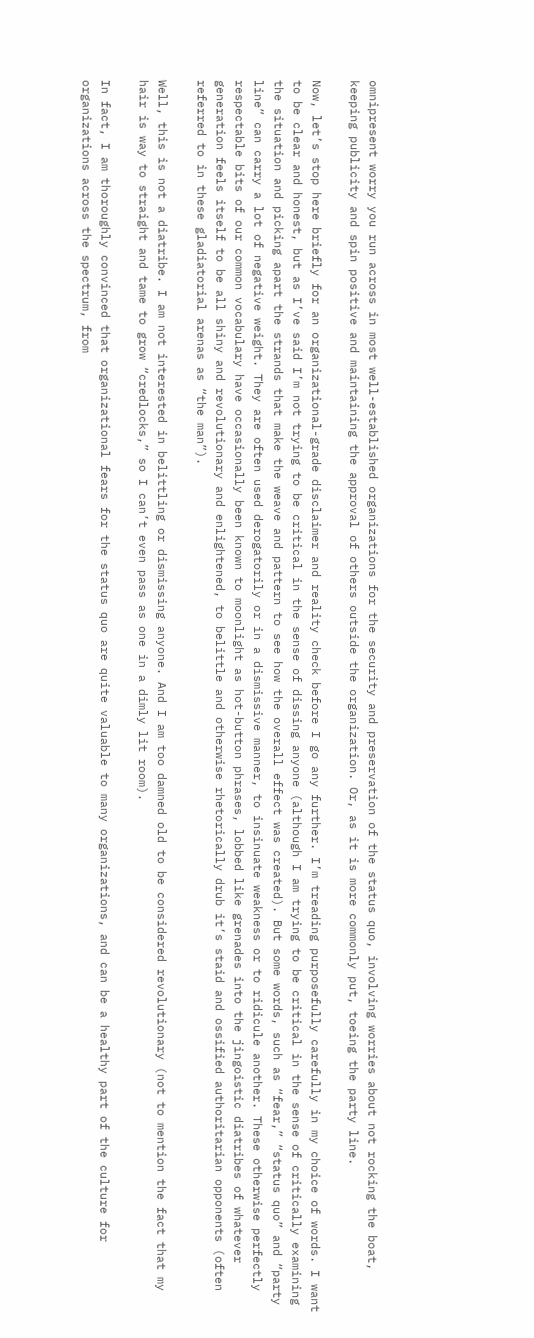omnipresent worry you run across in most well-established organizations for the security and preservation of the status quo, involving worries about not rocking the boat, keeping publicity and spin positive and maintaining the approval of others outside the organization. Or, as it is more commonly put, toeing the party line.

Now, let’s stop here briefly for an organizational-grade disclaimer and reality check before I go any further. I’m treading purposefully carefully in my choice of words. I want to be clear and honest, but as I’ve said I’m not trying to be critical in the sense of dissing anyone (although I am trying to be critical in the sense of critically examining the situation and picking apart the strands that make the weave and pattern to see how the overall effect was created). But some words, such as “fear,” “status quo” and “party line” can carry a lot of negative weight. They are often used derogatorily or in a dismissive manner, to insinuate weakness or to ridicule another. These otherwise perfectly respectable bits of our common vocabulary have occasionally been known to moonlight as hot-button phrases, lobbed like grenades into the jingoistic diatribes of whatever generation feels itself to be all shiny and revolutionary and enlightened, to belittle and otherwise rhetorically drub it’s staid and ossified authoritarian opponents (often referred to in these gladiatorial arenas as “the man”).

Well, this is not a diatribe. I am not interested in belittling or dismissing anyone. And I am too damned old to be considered revolutionary (not to mention the fact that my hair is way to straight and tame to grow “credlocks,” so I can’t even pass as one in a dimly lit room).

In fact, I am thoroughly convinced that organizational fears for the status quo are quite valuable to many organizations, and can be a healthy part of the culture for organizations across the spectrum, from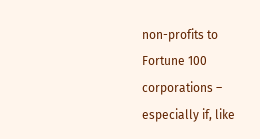non-profits to Fortune 100 corporations – especially if, like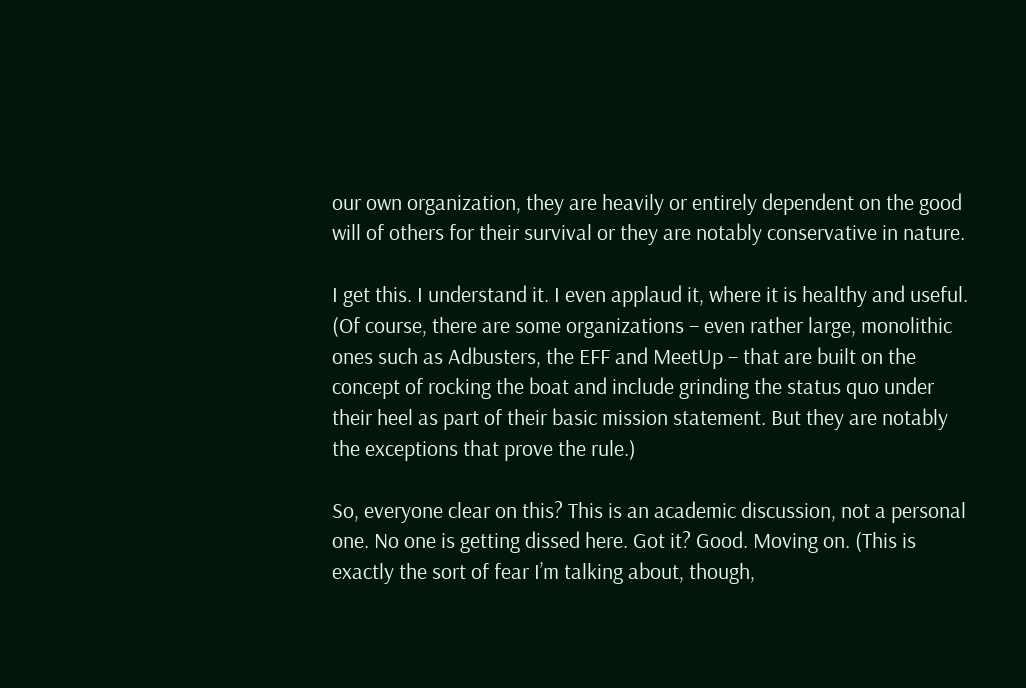our own organization, they are heavily or entirely dependent on the good will of others for their survival or they are notably conservative in nature.

I get this. I understand it. I even applaud it, where it is healthy and useful. (Of course, there are some organizations – even rather large, monolithic ones such as Adbusters, the EFF and MeetUp – that are built on the concept of rocking the boat and include grinding the status quo under their heel as part of their basic mission statement. But they are notably the exceptions that prove the rule.)

So, everyone clear on this? This is an academic discussion, not a personal one. No one is getting dissed here. Got it? Good. Moving on. (This is exactly the sort of fear I’m talking about, though,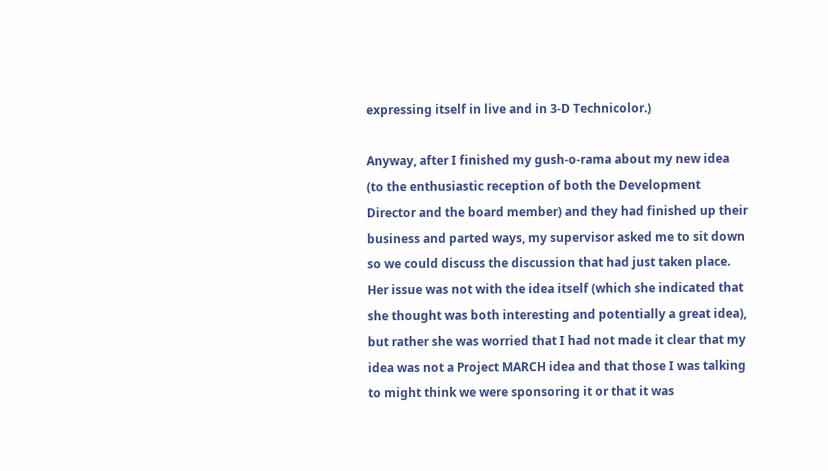expressing itself in live and in 3-D Technicolor.)

Anyway, after I finished my gush-o-rama about my new idea (to the enthusiastic reception of both the Development Director and the board member) and they had finished up their business and parted ways, my supervisor asked me to sit down so we could discuss the discussion that had just taken place. Her issue was not with the idea itself (which she indicated that she thought was both interesting and potentially a great idea), but rather she was worried that I had not made it clear that my idea was not a Project MARCH idea and that those I was talking to might think we were sponsoring it or that it was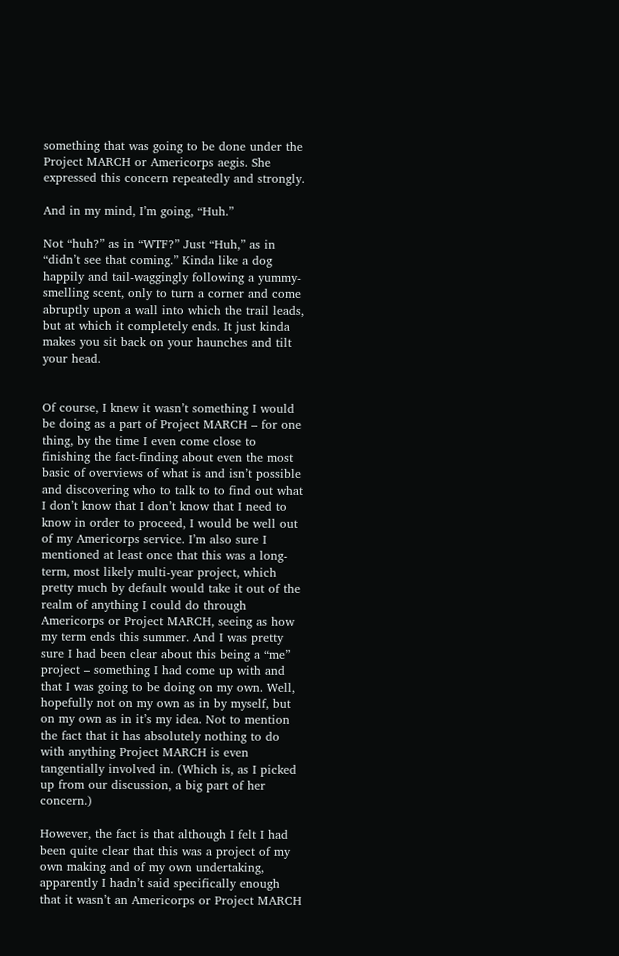something that was going to be done under the Project MARCH or Americorps aegis. She expressed this concern repeatedly and strongly.

And in my mind, I’m going, “Huh.”

Not “huh?” as in “WTF?” Just “Huh,” as in “didn’t see that coming.” Kinda like a dog happily and tail-waggingly following a yummy-smelling scent, only to turn a corner and come abruptly upon a wall into which the trail leads, but at which it completely ends. It just kinda makes you sit back on your haunches and tilt your head.


Of course, I knew it wasn’t something I would be doing as a part of Project MARCH – for one thing, by the time I even come close to finishing the fact-finding about even the most basic of overviews of what is and isn’t possible and discovering who to talk to to find out what I don’t know that I don’t know that I need to know in order to proceed, I would be well out of my Americorps service. I’m also sure I mentioned at least once that this was a long-term, most likely multi-year project, which pretty much by default would take it out of the realm of anything I could do through Americorps or Project MARCH, seeing as how my term ends this summer. And I was pretty sure I had been clear about this being a “me” project – something I had come up with and that I was going to be doing on my own. Well, hopefully not on my own as in by myself, but on my own as in it’s my idea. Not to mention the fact that it has absolutely nothing to do with anything Project MARCH is even tangentially involved in. (Which is, as I picked up from our discussion, a big part of her concern.)

However, the fact is that although I felt I had been quite clear that this was a project of my own making and of my own undertaking, apparently I hadn’t said specifically enough that it wasn’t an Americorps or Project MARCH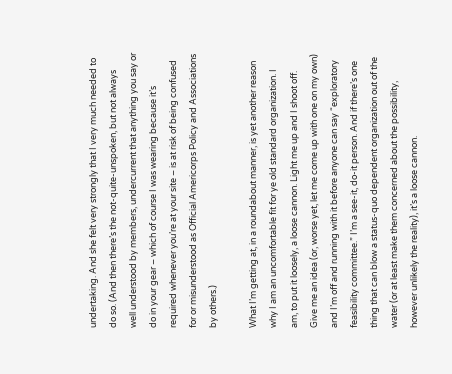undertaking. And she felt very strongly that I very much needed to do so. (And then there’s the not-quite-unspoken, but not always well understood by members, undercurrent that anything you say or do in your gear – which of course I was wearing because it’s required whenever you’re at your site – is at risk of being confused for or misunderstood as Official Americorps Policy and Associations by others.)

What I’m getting at, in a roundabout manner, is yet another reason why I am an uncomfortable fit for ye old standard organization. I am, to put it loosely, a loose cannon. Light me up and I shoot off. Give me an idea (or, worse yet, let me come up with one on my own) and I’m off and running with it before anyone can say “exploratory feasibility committee.” I’m a see-it, do-it person. And if there’s one thing that can blow a status-quo dependent organization out of the water (or at least make them concerned about the possibility, however unlikely the reality), it’s a loose cannon.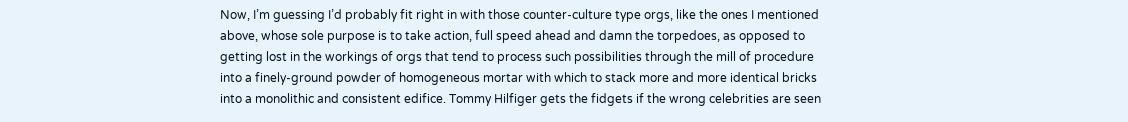Now, I’m guessing I’d probably fit right in with those counter-culture type orgs, like the ones I mentioned above, whose sole purpose is to take action, full speed ahead and damn the torpedoes, as opposed to getting lost in the workings of orgs that tend to process such possibilities through the mill of procedure into a finely-ground powder of homogeneous mortar with which to stack more and more identical bricks into a monolithic and consistent edifice. Tommy Hilfiger gets the fidgets if the wrong celebrities are seen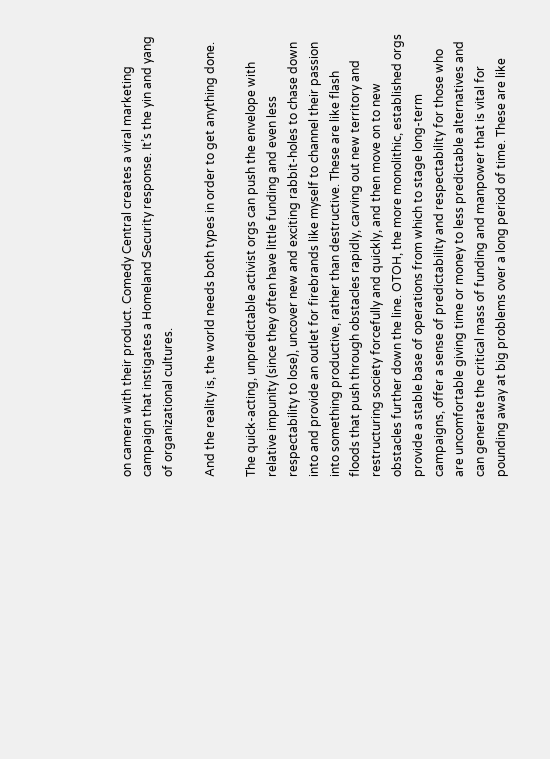on camera with their product. Comedy Central creates a viral marketing campaign that instigates a Homeland Security response. It’s the yin and yang of organizational cultures.

And the reality is, the world needs both types in order to get anything done.

The quick-acting, unpredictable activist orgs can push the envelope with relative impunity (since they often have little funding and even less respectability to lose), uncover new and exciting rabbit-holes to chase down into and provide an outlet for firebrands like myself to channel their passion into something productive, rather than destructive. These are like flash floods that push through obstacles rapidly, carving out new territory and restructuring society forcefully and quickly, and then move on to new obstacles further down the line. OTOH, the more monolithic, established orgs provide a stable base of operations from which to stage long-term campaigns, offer a sense of predictability and respectability for those who are uncomfortable giving time or money to less predictable alternatives and can generate the critical mass of funding and manpower that is vital for pounding away at big problems over a long period of time. These are like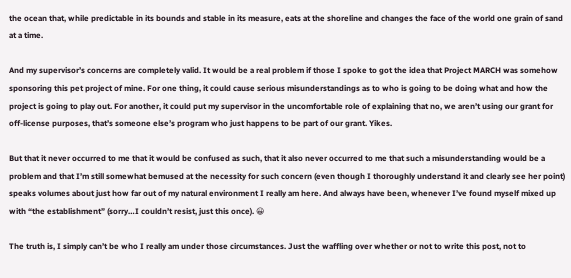the ocean that, while predictable in its bounds and stable in its measure, eats at the shoreline and changes the face of the world one grain of sand at a time.

And my supervisor’s concerns are completely valid. It would be a real problem if those I spoke to got the idea that Project MARCH was somehow sponsoring this pet project of mine. For one thing, it could cause serious misunderstandings as to who is going to be doing what and how the project is going to play out. For another, it could put my supervisor in the uncomfortable role of explaining that no, we aren’t using our grant for off-license purposes, that’s someone else’s program who just happens to be part of our grant. Yikes.

But that it never occurred to me that it would be confused as such, that it also never occurred to me that such a misunderstanding would be a problem and that I’m still somewhat bemused at the necessity for such concern (even though I thoroughly understand it and clearly see her point) speaks volumes about just how far out of my natural environment I really am here. And always have been, whenever I’ve found myself mixed up with “the establishment” (sorry…I couldn’t resist, just this once). 😀

The truth is, I simply can’t be who I really am under those circumstances. Just the waffling over whether or not to write this post, not to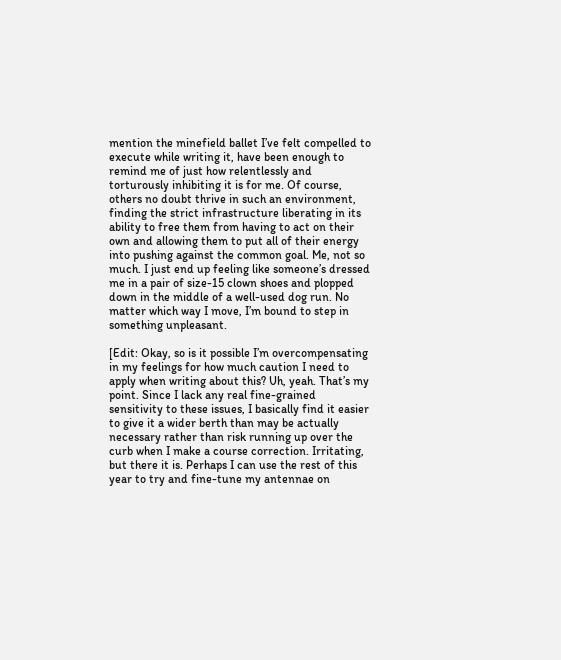mention the minefield ballet I’ve felt compelled to execute while writing it, have been enough to remind me of just how relentlessly and torturously inhibiting it is for me. Of course, others no doubt thrive in such an environment, finding the strict infrastructure liberating in its ability to free them from having to act on their own and allowing them to put all of their energy into pushing against the common goal. Me, not so much. I just end up feeling like someone’s dressed me in a pair of size-15 clown shoes and plopped down in the middle of a well-used dog run. No matter which way I move, I’m bound to step in something unpleasant.

[Edit: Okay, so is it possible I’m overcompensating in my feelings for how much caution I need to apply when writing about this? Uh, yeah. That’s my point. Since I lack any real fine-grained sensitivity to these issues, I basically find it easier to give it a wider berth than may be actually necessary rather than risk running up over the curb when I make a course correction. Irritating, but there it is. Perhaps I can use the rest of this year to try and fine-tune my antennae on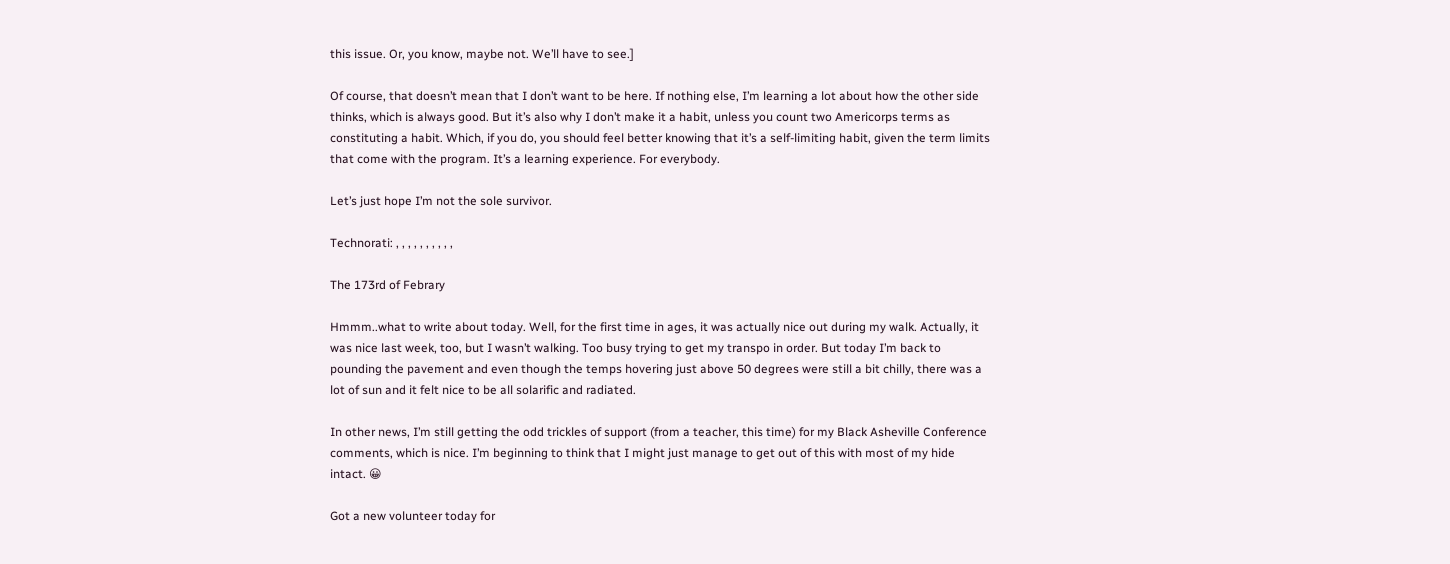this issue. Or, you know, maybe not. We’ll have to see.]

Of course, that doesn’t mean that I don’t want to be here. If nothing else, I’m learning a lot about how the other side thinks, which is always good. But it’s also why I don’t make it a habit, unless you count two Americorps terms as constituting a habit. Which, if you do, you should feel better knowing that it’s a self-limiting habit, given the term limits that come with the program. It’s a learning experience. For everybody.

Let’s just hope I’m not the sole survivor.

Technorati: , , , , , , , , , ,

The 173rd of Febrary

Hmmm..what to write about today. Well, for the first time in ages, it was actually nice out during my walk. Actually, it was nice last week, too, but I wasn’t walking. Too busy trying to get my transpo in order. But today I’m back to pounding the pavement and even though the temps hovering just above 50 degrees were still a bit chilly, there was a lot of sun and it felt nice to be all solarific and radiated.

In other news, I’m still getting the odd trickles of support (from a teacher, this time) for my Black Asheville Conference comments, which is nice. I’m beginning to think that I might just manage to get out of this with most of my hide intact. 😀

Got a new volunteer today for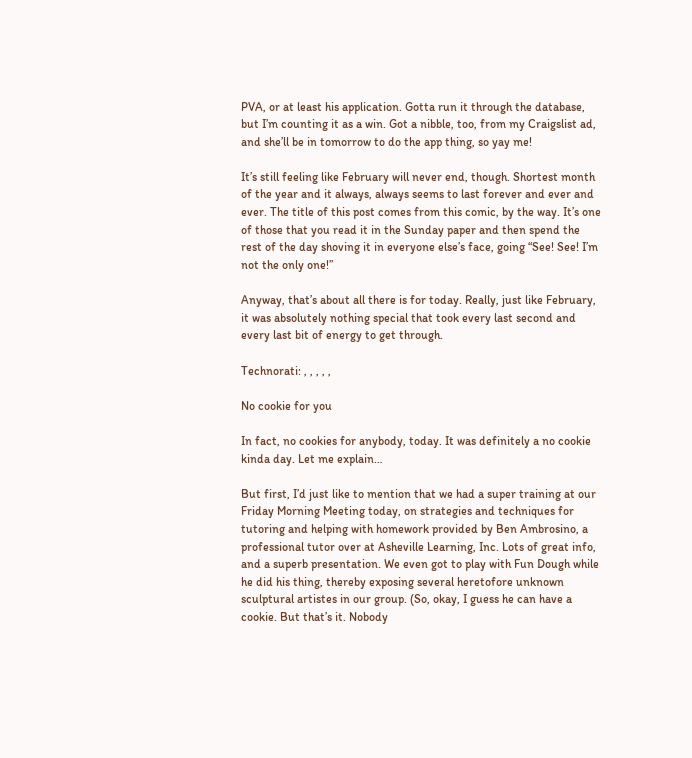PVA, or at least his application. Gotta run it through the database, but I’m counting it as a win. Got a nibble, too, from my Craigslist ad, and she’ll be in tomorrow to do the app thing, so yay me!

It’s still feeling like February will never end, though. Shortest month of the year and it always, always seems to last forever and ever and ever. The title of this post comes from this comic, by the way. It’s one of those that you read it in the Sunday paper and then spend the rest of the day shoving it in everyone else’s face, going “See! See! I’m not the only one!”

Anyway, that’s about all there is for today. Really, just like February, it was absolutely nothing special that took every last second and every last bit of energy to get through.

Technorati: , , , , ,

No cookie for you

In fact, no cookies for anybody, today. It was definitely a no cookie kinda day. Let me explain…

But first, I’d just like to mention that we had a super training at our Friday Morning Meeting today, on strategies and techniques for tutoring and helping with homework provided by Ben Ambrosino, a professional tutor over at Asheville Learning, Inc. Lots of great info, and a superb presentation. We even got to play with Fun Dough while he did his thing, thereby exposing several heretofore unknown sculptural artistes in our group. (So, okay, I guess he can have a cookie. But that’s it. Nobody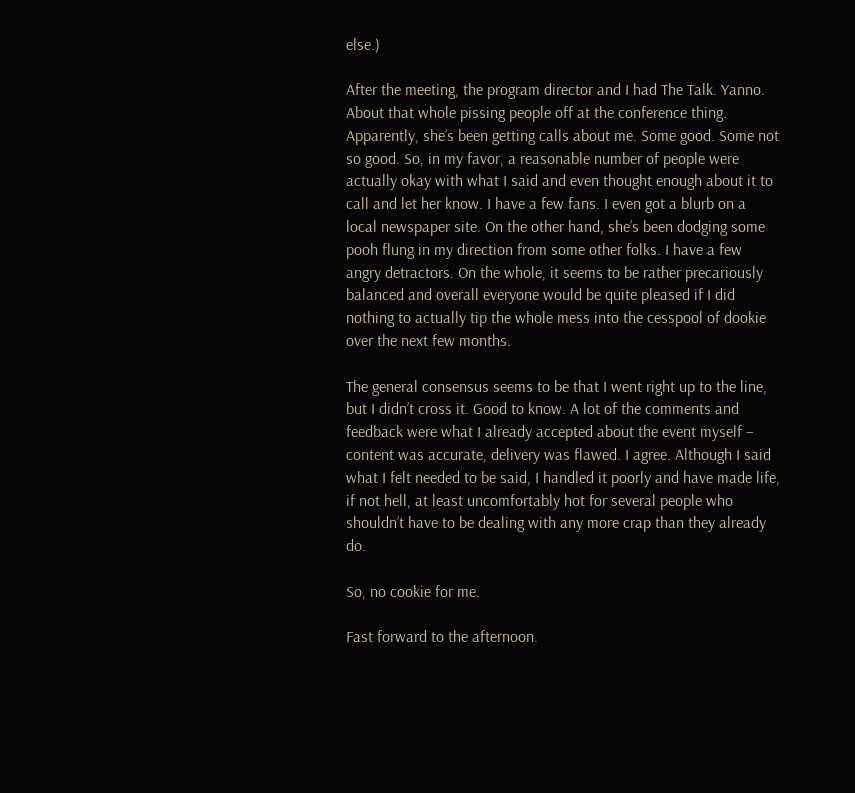else.)

After the meeting, the program director and I had The Talk. Yanno. About that whole pissing people off at the conference thing. Apparently, she’s been getting calls about me. Some good. Some not so good. So, in my favor, a reasonable number of people were actually okay with what I said and even thought enough about it to call and let her know. I have a few fans. I even got a blurb on a local newspaper site. On the other hand, she’s been dodging some pooh flung in my direction from some other folks. I have a few angry detractors. On the whole, it seems to be rather precariously balanced and overall everyone would be quite pleased if I did nothing to actually tip the whole mess into the cesspool of dookie over the next few months.

The general consensus seems to be that I went right up to the line, but I didn’t cross it. Good to know. A lot of the comments and feedback were what I already accepted about the event myself – content was accurate, delivery was flawed. I agree. Although I said what I felt needed to be said, I handled it poorly and have made life, if not hell, at least uncomfortably hot for several people who shouldn’t have to be dealing with any more crap than they already do.

So, no cookie for me.

Fast forward to the afternoon.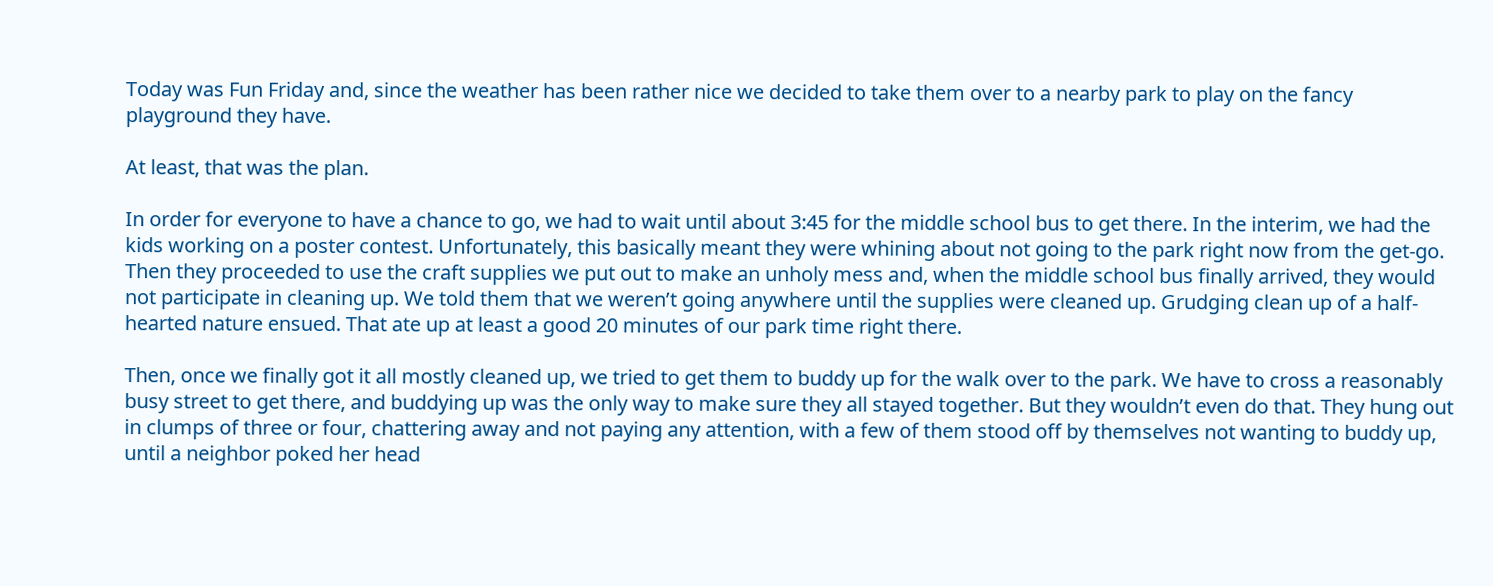Today was Fun Friday and, since the weather has been rather nice we decided to take them over to a nearby park to play on the fancy playground they have.

At least, that was the plan.

In order for everyone to have a chance to go, we had to wait until about 3:45 for the middle school bus to get there. In the interim, we had the kids working on a poster contest. Unfortunately, this basically meant they were whining about not going to the park right now from the get-go. Then they proceeded to use the craft supplies we put out to make an unholy mess and, when the middle school bus finally arrived, they would not participate in cleaning up. We told them that we weren’t going anywhere until the supplies were cleaned up. Grudging clean up of a half-hearted nature ensued. That ate up at least a good 20 minutes of our park time right there.

Then, once we finally got it all mostly cleaned up, we tried to get them to buddy up for the walk over to the park. We have to cross a reasonably busy street to get there, and buddying up was the only way to make sure they all stayed together. But they wouldn’t even do that. They hung out in clumps of three or four, chattering away and not paying any attention, with a few of them stood off by themselves not wanting to buddy up, until a neighbor poked her head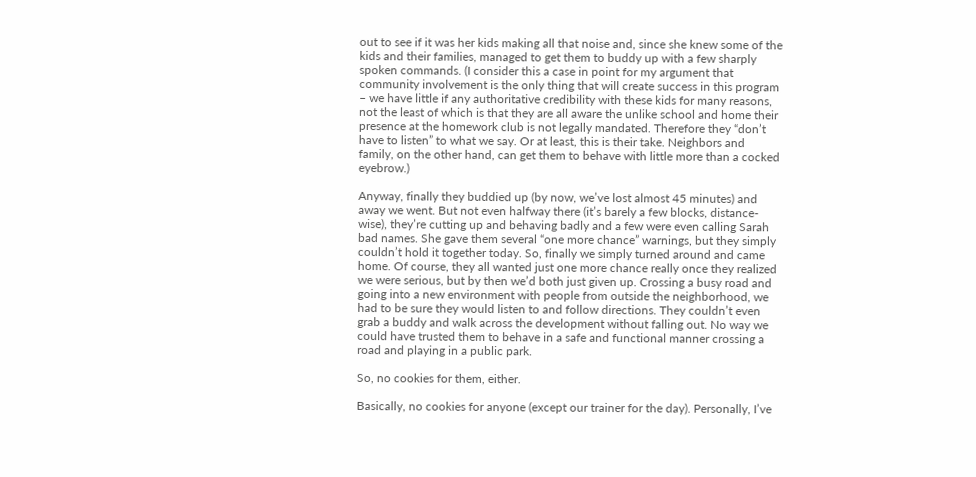out to see if it was her kids making all that noise and, since she knew some of the kids and their families, managed to get them to buddy up with a few sharply spoken commands. (I consider this a case in point for my argument that community involvement is the only thing that will create success in this program – we have little if any authoritative credibility with these kids for many reasons, not the least of which is that they are all aware the unlike school and home their presence at the homework club is not legally mandated. Therefore they “don’t have to listen” to what we say. Or at least, this is their take. Neighbors and family, on the other hand, can get them to behave with little more than a cocked eyebrow.)

Anyway, finally they buddied up (by now, we’ve lost almost 45 minutes) and away we went. But not even halfway there (it’s barely a few blocks, distance-wise), they’re cutting up and behaving badly and a few were even calling Sarah bad names. She gave them several “one more chance” warnings, but they simply couldn’t hold it together today. So, finally we simply turned around and came home. Of course, they all wanted just one more chance really once they realized we were serious, but by then we’d both just given up. Crossing a busy road and going into a new environment with people from outside the neighborhood, we had to be sure they would listen to and follow directions. They couldn’t even grab a buddy and walk across the development without falling out. No way we could have trusted them to behave in a safe and functional manner crossing a road and playing in a public park.

So, no cookies for them, either.

Basically, no cookies for anyone (except our trainer for the day). Personally, I’ve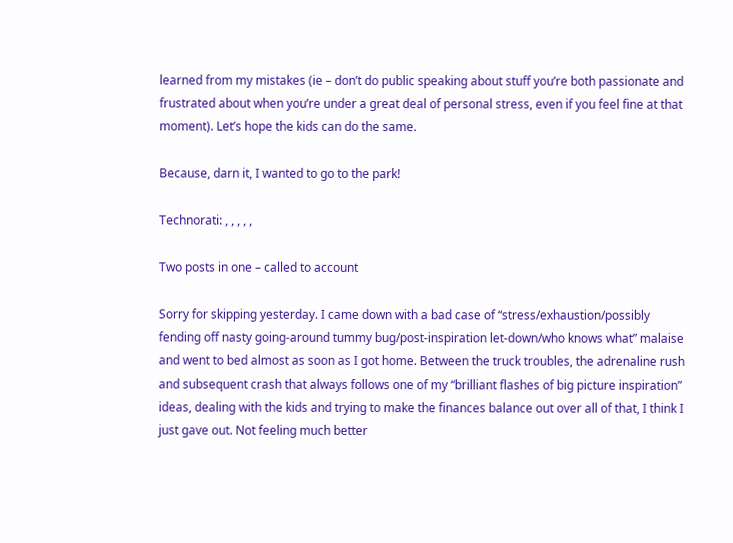learned from my mistakes (ie – don’t do public speaking about stuff you’re both passionate and frustrated about when you’re under a great deal of personal stress, even if you feel fine at that moment). Let’s hope the kids can do the same.

Because, darn it, I wanted to go to the park!

Technorati: , , , , ,

Two posts in one – called to account

Sorry for skipping yesterday. I came down with a bad case of “stress/exhaustion/possibly fending off nasty going-around tummy bug/post-inspiration let-down/who knows what” malaise and went to bed almost as soon as I got home. Between the truck troubles, the adrenaline rush and subsequent crash that always follows one of my “brilliant flashes of big picture inspiration” ideas, dealing with the kids and trying to make the finances balance out over all of that, I think I just gave out. Not feeling much better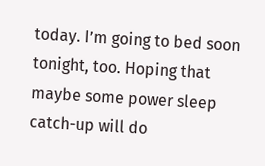today. I’m going to bed soon tonight, too. Hoping that maybe some power sleep catch-up will do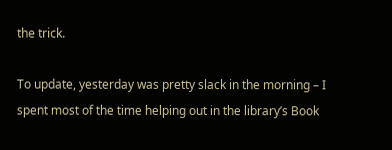the trick.

To update, yesterday was pretty slack in the morning – I spent most of the time helping out in the library’s Book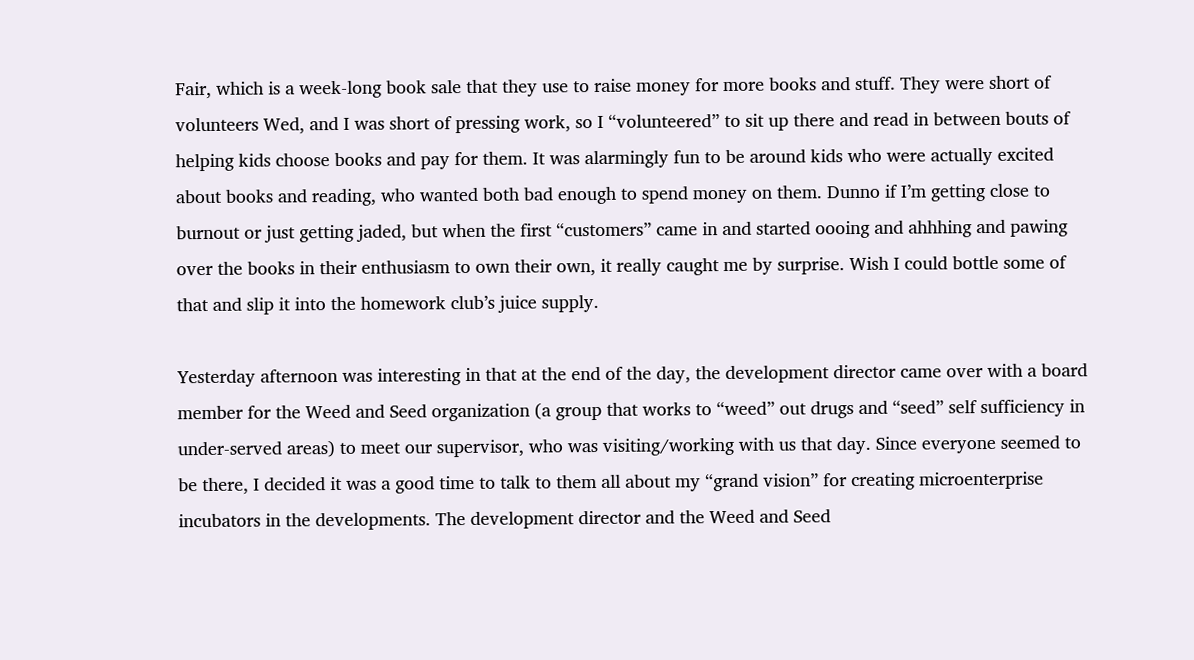Fair, which is a week-long book sale that they use to raise money for more books and stuff. They were short of volunteers Wed, and I was short of pressing work, so I “volunteered” to sit up there and read in between bouts of helping kids choose books and pay for them. It was alarmingly fun to be around kids who were actually excited about books and reading, who wanted both bad enough to spend money on them. Dunno if I’m getting close to burnout or just getting jaded, but when the first “customers” came in and started oooing and ahhhing and pawing over the books in their enthusiasm to own their own, it really caught me by surprise. Wish I could bottle some of that and slip it into the homework club’s juice supply.

Yesterday afternoon was interesting in that at the end of the day, the development director came over with a board member for the Weed and Seed organization (a group that works to “weed” out drugs and “seed” self sufficiency in under-served areas) to meet our supervisor, who was visiting/working with us that day. Since everyone seemed to be there, I decided it was a good time to talk to them all about my “grand vision” for creating microenterprise incubators in the developments. The development director and the Weed and Seed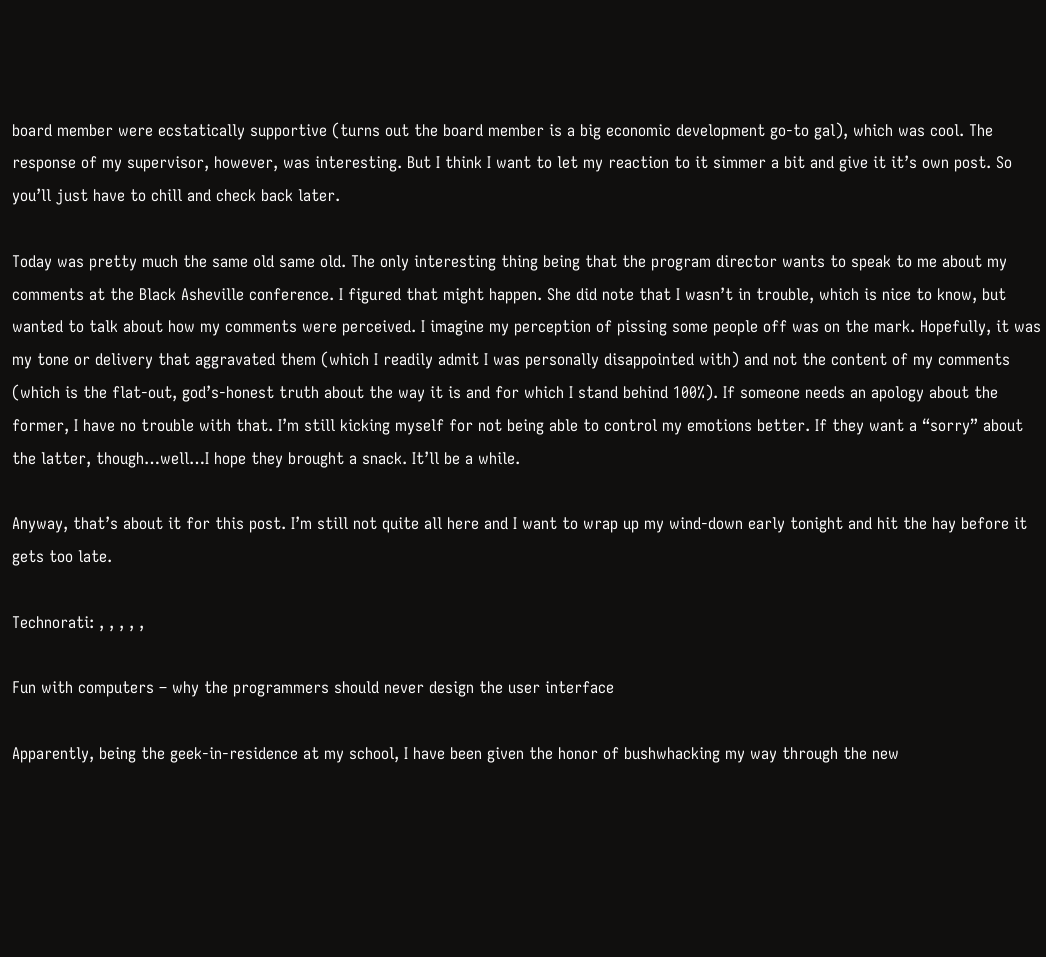board member were ecstatically supportive (turns out the board member is a big economic development go-to gal), which was cool. The response of my supervisor, however, was interesting. But I think I want to let my reaction to it simmer a bit and give it it’s own post. So you’ll just have to chill and check back later.

Today was pretty much the same old same old. The only interesting thing being that the program director wants to speak to me about my comments at the Black Asheville conference. I figured that might happen. She did note that I wasn’t in trouble, which is nice to know, but wanted to talk about how my comments were perceived. I imagine my perception of pissing some people off was on the mark. Hopefully, it was my tone or delivery that aggravated them (which I readily admit I was personally disappointed with) and not the content of my comments (which is the flat-out, god’s-honest truth about the way it is and for which I stand behind 100%). If someone needs an apology about the former, I have no trouble with that. I’m still kicking myself for not being able to control my emotions better. If they want a “sorry” about the latter, though…well…I hope they brought a snack. It’ll be a while.

Anyway, that’s about it for this post. I’m still not quite all here and I want to wrap up my wind-down early tonight and hit the hay before it gets too late.

Technorati: , , , , ,

Fun with computers – why the programmers should never design the user interface

Apparently, being the geek-in-residence at my school, I have been given the honor of bushwhacking my way through the new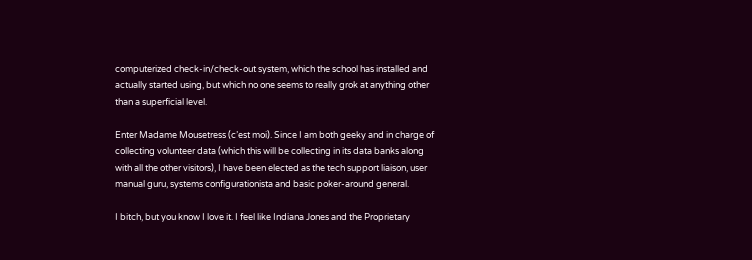computerized check-in/check-out system, which the school has installed and actually started using, but which no one seems to really grok at anything other than a superficial level.

Enter Madame Mousetress (c’est moi). Since I am both geeky and in charge of collecting volunteer data (which this will be collecting in its data banks along with all the other visitors), I have been elected as the tech support liaison, user manual guru, systems configurationista and basic poker-around general.

I bitch, but you know I love it. I feel like Indiana Jones and the Proprietary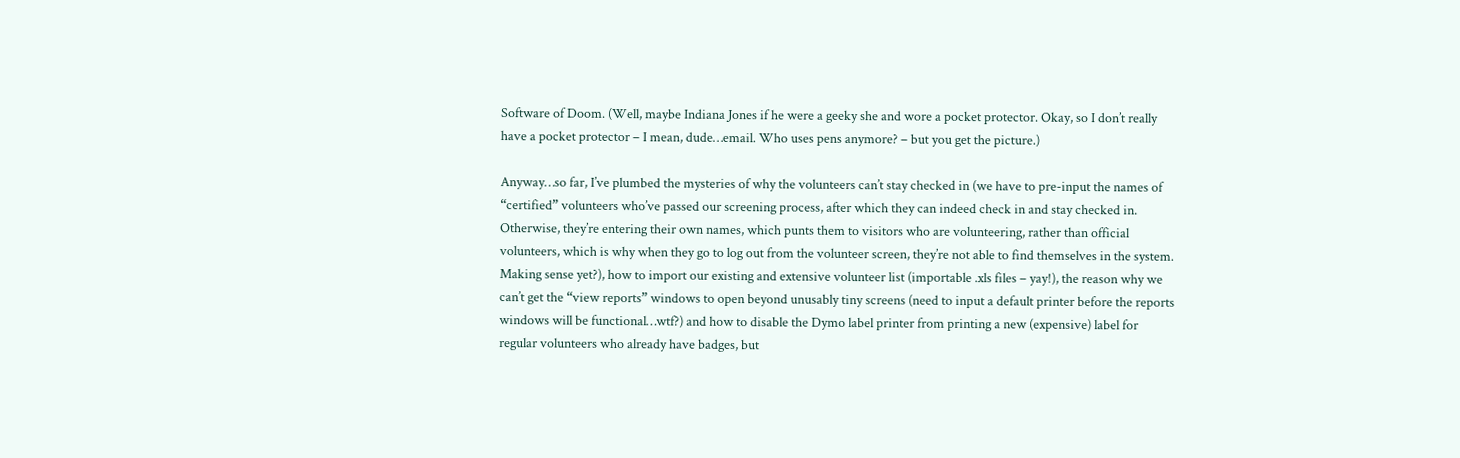Software of Doom. (Well, maybe Indiana Jones if he were a geeky she and wore a pocket protector. Okay, so I don’t really have a pocket protector – I mean, dude…email. Who uses pens anymore? – but you get the picture.)

Anyway…so far, I’ve plumbed the mysteries of why the volunteers can’t stay checked in (we have to pre-input the names of “certified” volunteers who’ve passed our screening process, after which they can indeed check in and stay checked in. Otherwise, they’re entering their own names, which punts them to visitors who are volunteering, rather than official volunteers, which is why when they go to log out from the volunteer screen, they’re not able to find themselves in the system. Making sense yet?), how to import our existing and extensive volunteer list (importable .xls files – yay!), the reason why we can’t get the “view reports” windows to open beyond unusably tiny screens (need to input a default printer before the reports windows will be functional…wtf?) and how to disable the Dymo label printer from printing a new (expensive) label for regular volunteers who already have badges, but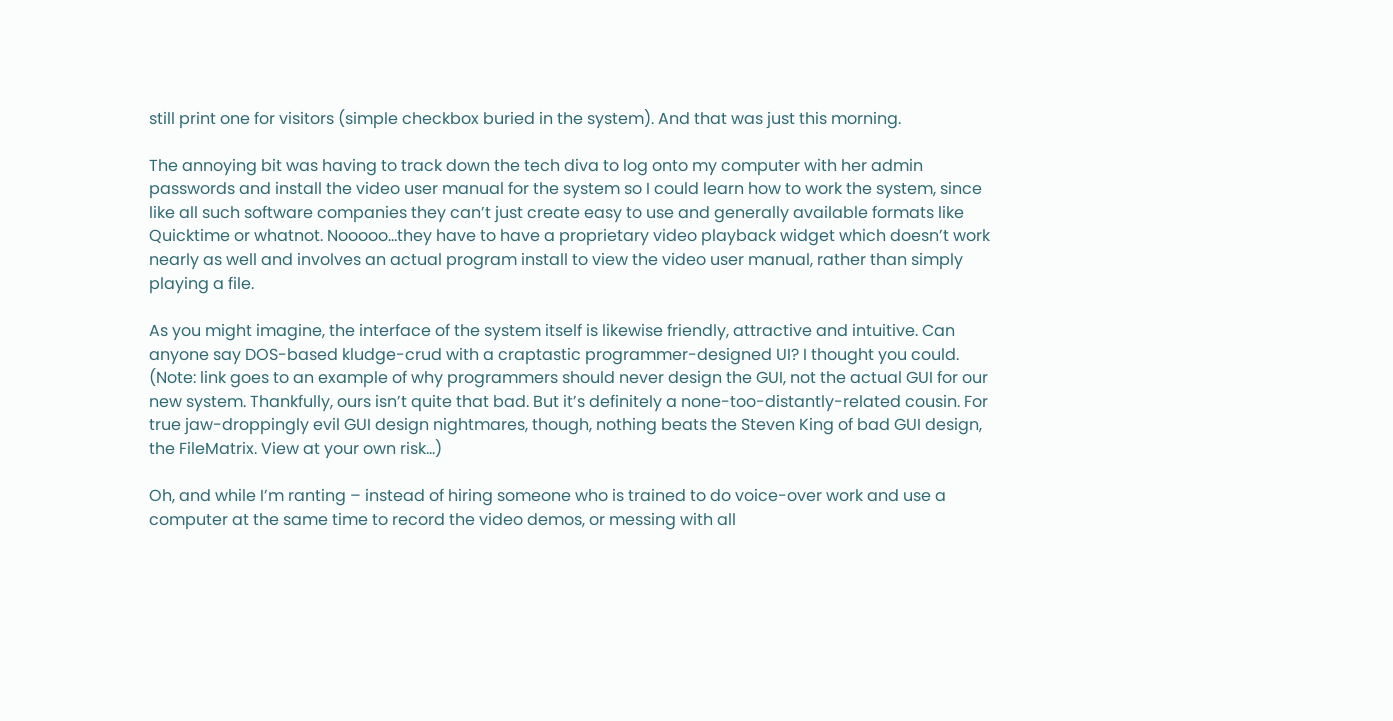still print one for visitors (simple checkbox buried in the system). And that was just this morning.

The annoying bit was having to track down the tech diva to log onto my computer with her admin passwords and install the video user manual for the system so I could learn how to work the system, since like all such software companies they can’t just create easy to use and generally available formats like Quicktime or whatnot. Nooooo…they have to have a proprietary video playback widget which doesn’t work nearly as well and involves an actual program install to view the video user manual, rather than simply playing a file.

As you might imagine, the interface of the system itself is likewise friendly, attractive and intuitive. Can anyone say DOS-based kludge-crud with a craptastic programmer-designed UI? I thought you could. (Note: link goes to an example of why programmers should never design the GUI, not the actual GUI for our new system. Thankfully, ours isn’t quite that bad. But it’s definitely a none-too-distantly-related cousin. For true jaw-droppingly evil GUI design nightmares, though, nothing beats the Steven King of bad GUI design, the FileMatrix. View at your own risk…)

Oh, and while I’m ranting – instead of hiring someone who is trained to do voice-over work and use a computer at the same time to record the video demos, or messing with all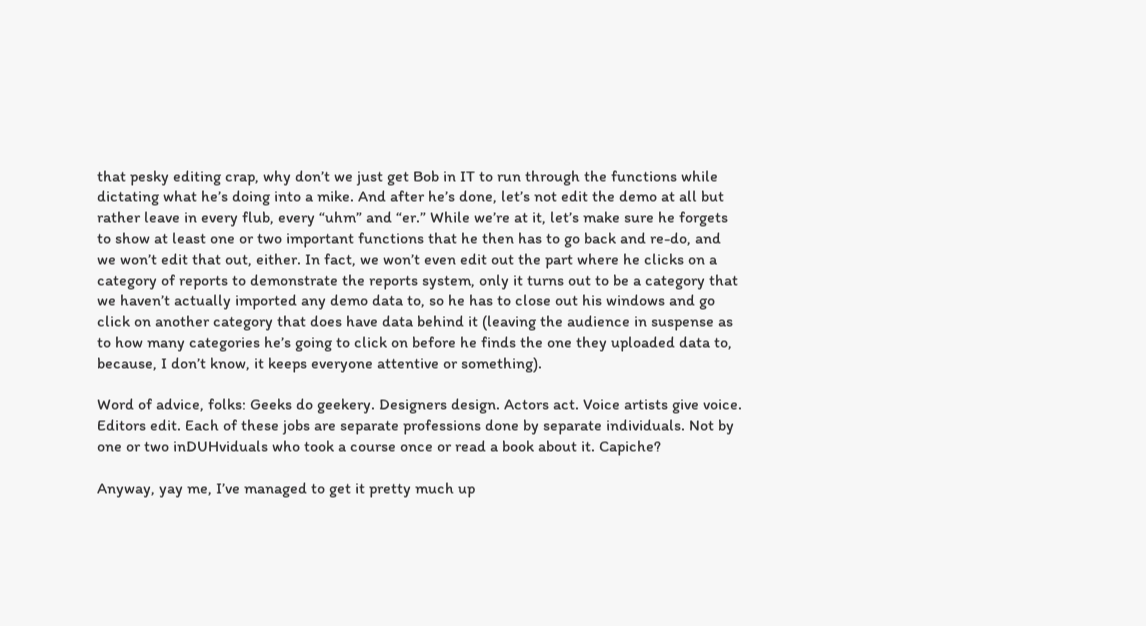that pesky editing crap, why don’t we just get Bob in IT to run through the functions while dictating what he’s doing into a mike. And after he’s done, let’s not edit the demo at all but rather leave in every flub, every “uhm” and “er.” While we’re at it, let’s make sure he forgets to show at least one or two important functions that he then has to go back and re-do, and we won’t edit that out, either. In fact, we won’t even edit out the part where he clicks on a category of reports to demonstrate the reports system, only it turns out to be a category that we haven’t actually imported any demo data to, so he has to close out his windows and go click on another category that does have data behind it (leaving the audience in suspense as to how many categories he’s going to click on before he finds the one they uploaded data to, because, I don’t know, it keeps everyone attentive or something).

Word of advice, folks: Geeks do geekery. Designers design. Actors act. Voice artists give voice. Editors edit. Each of these jobs are separate professions done by separate individuals. Not by one or two inDUHviduals who took a course once or read a book about it. Capiche?

Anyway, yay me, I’ve managed to get it pretty much up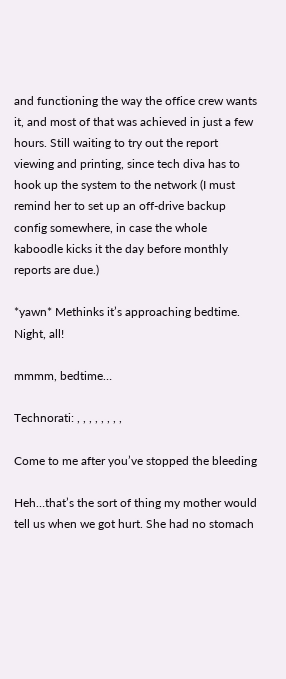and functioning the way the office crew wants it, and most of that was achieved in just a few hours. Still waiting to try out the report viewing and printing, since tech diva has to hook up the system to the network (I must remind her to set up an off-drive backup config somewhere, in case the whole kaboodle kicks it the day before monthly reports are due.)

*yawn* Methinks it’s approaching bedtime. Night, all!

mmmm, bedtime…

Technorati: , , , , , , , ,

Come to me after you’ve stopped the bleeding

Heh…that’s the sort of thing my mother would tell us when we got hurt. She had no stomach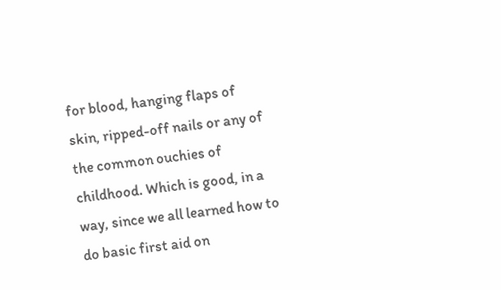for blood, hanging flaps of skin, ripped-off nails or any of the common ouchies of childhood. Which is good, in a way, since we all learned how to do basic first aid on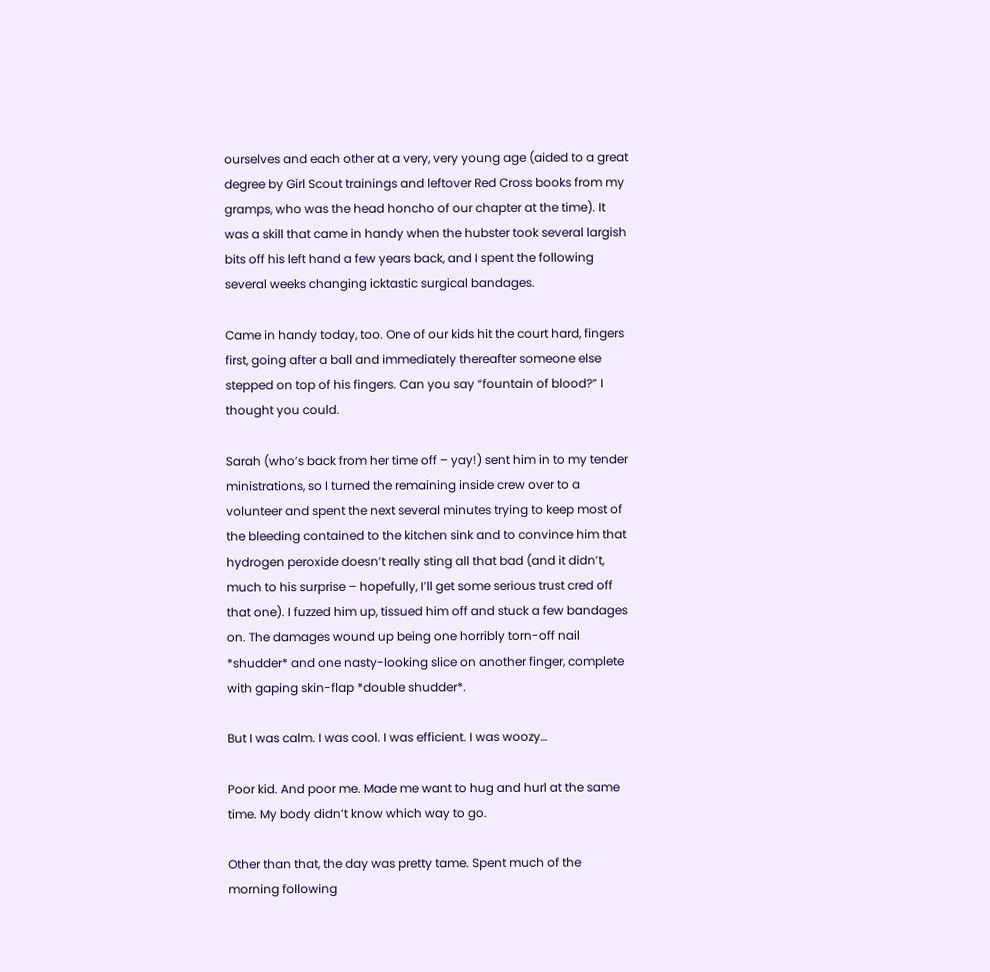ourselves and each other at a very, very young age (aided to a great degree by Girl Scout trainings and leftover Red Cross books from my gramps, who was the head honcho of our chapter at the time). It was a skill that came in handy when the hubster took several largish bits off his left hand a few years back, and I spent the following several weeks changing icktastic surgical bandages.

Came in handy today, too. One of our kids hit the court hard, fingers first, going after a ball and immediately thereafter someone else stepped on top of his fingers. Can you say “fountain of blood?” I thought you could.

Sarah (who’s back from her time off – yay!) sent him in to my tender ministrations, so I turned the remaining inside crew over to a volunteer and spent the next several minutes trying to keep most of the bleeding contained to the kitchen sink and to convince him that hydrogen peroxide doesn’t really sting all that bad (and it didn’t, much to his surprise – hopefully, I’ll get some serious trust cred off that one). I fuzzed him up, tissued him off and stuck a few bandages on. The damages wound up being one horribly torn-off nail *shudder* and one nasty-looking slice on another finger, complete with gaping skin-flap *double shudder*.

But I was calm. I was cool. I was efficient. I was woozy…

Poor kid. And poor me. Made me want to hug and hurl at the same time. My body didn’t know which way to go.

Other than that, the day was pretty tame. Spent much of the morning following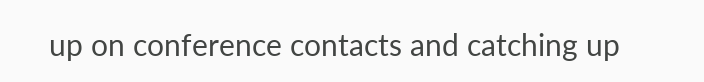up on conference contacts and catching up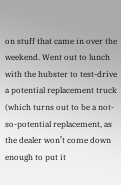on stuff that came in over the weekend. Went out to lunch with the hubster to test-drive a potential replacement truck (which turns out to be a not-so-potential replacement, as the dealer won’t come down enough to put it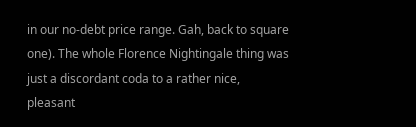in our no-debt price range. Gah, back to square one). The whole Florence Nightingale thing was just a discordant coda to a rather nice, pleasant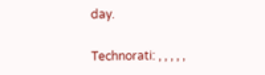day.

Technorati: , , , , ,